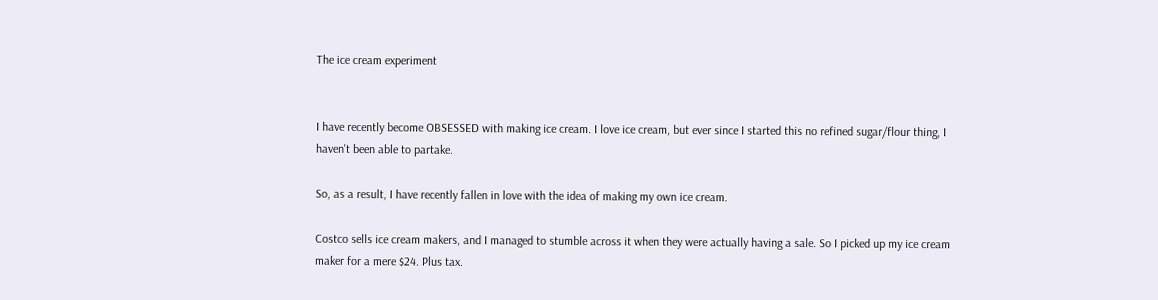The ice cream experiment


I have recently become OBSESSED with making ice cream. I love ice cream, but ever since I started this no refined sugar/flour thing, I haven't been able to partake.

So, as a result, I have recently fallen in love with the idea of making my own ice cream.

Costco sells ice cream makers, and I managed to stumble across it when they were actually having a sale. So I picked up my ice cream maker for a mere $24. Plus tax.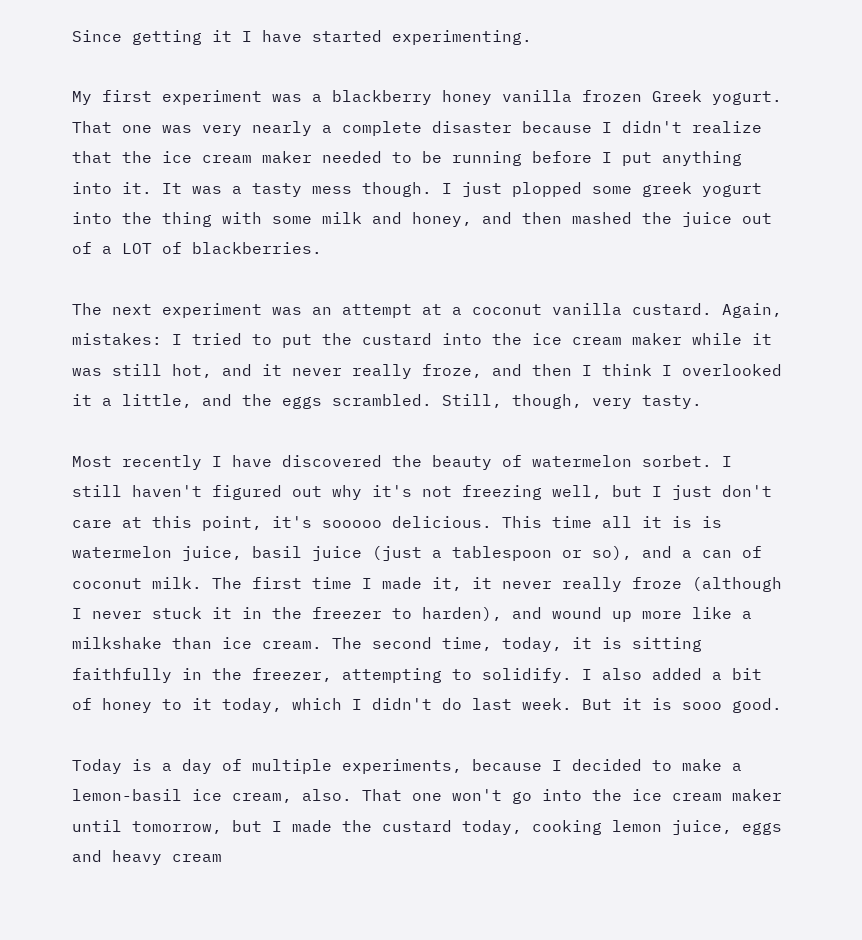Since getting it I have started experimenting.

My first experiment was a blackberry honey vanilla frozen Greek yogurt. That one was very nearly a complete disaster because I didn't realize that the ice cream maker needed to be running before I put anything into it. It was a tasty mess though. I just plopped some greek yogurt into the thing with some milk and honey, and then mashed the juice out of a LOT of blackberries.

The next experiment was an attempt at a coconut vanilla custard. Again, mistakes: I tried to put the custard into the ice cream maker while it was still hot, and it never really froze, and then I think I overlooked it a little, and the eggs scrambled. Still, though, very tasty.

Most recently I have discovered the beauty of watermelon sorbet. I still haven't figured out why it's not freezing well, but I just don't care at this point, it's sooooo delicious. This time all it is is watermelon juice, basil juice (just a tablespoon or so), and a can of coconut milk. The first time I made it, it never really froze (although I never stuck it in the freezer to harden), and wound up more like a milkshake than ice cream. The second time, today, it is sitting faithfully in the freezer, attempting to solidify. I also added a bit of honey to it today, which I didn't do last week. But it is sooo good.

Today is a day of multiple experiments, because I decided to make a lemon-basil ice cream, also. That one won't go into the ice cream maker until tomorrow, but I made the custard today, cooking lemon juice, eggs and heavy cream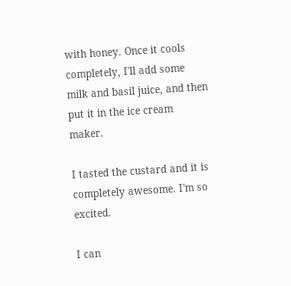with honey. Once it cools completely, I'll add some milk and basil juice, and then put it in the ice cream maker.

I tasted the custard and it is completely awesome. I'm so excited.

I can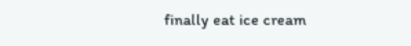finally eat ice cream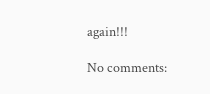again!!!

No comments: